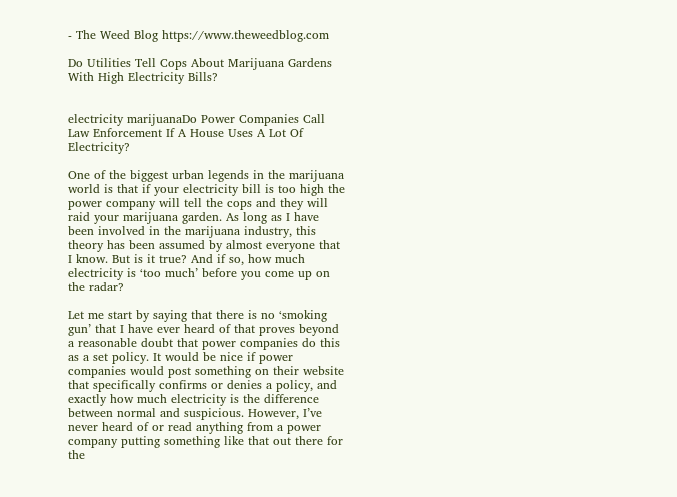- The Weed Blog https://www.theweedblog.com

Do Utilities Tell Cops About Marijuana Gardens With High Electricity Bills?


electricity marijuanaDo Power Companies Call Law Enforcement If A House Uses A Lot Of Electricity?

One of the biggest urban legends in the marijuana world is that if your electricity bill is too high the power company will tell the cops and they will raid your marijuana garden. As long as I have been involved in the marijuana industry, this theory has been assumed by almost everyone that I know. But is it true? And if so, how much electricity is ‘too much’ before you come up on the radar?

Let me start by saying that there is no ‘smoking gun’ that I have ever heard of that proves beyond a reasonable doubt that power companies do this as a set policy. It would be nice if power companies would post something on their website that specifically confirms or denies a policy, and exactly how much electricity is the difference between normal and suspicious. However, I’ve never heard of or read anything from a power company putting something like that out there for the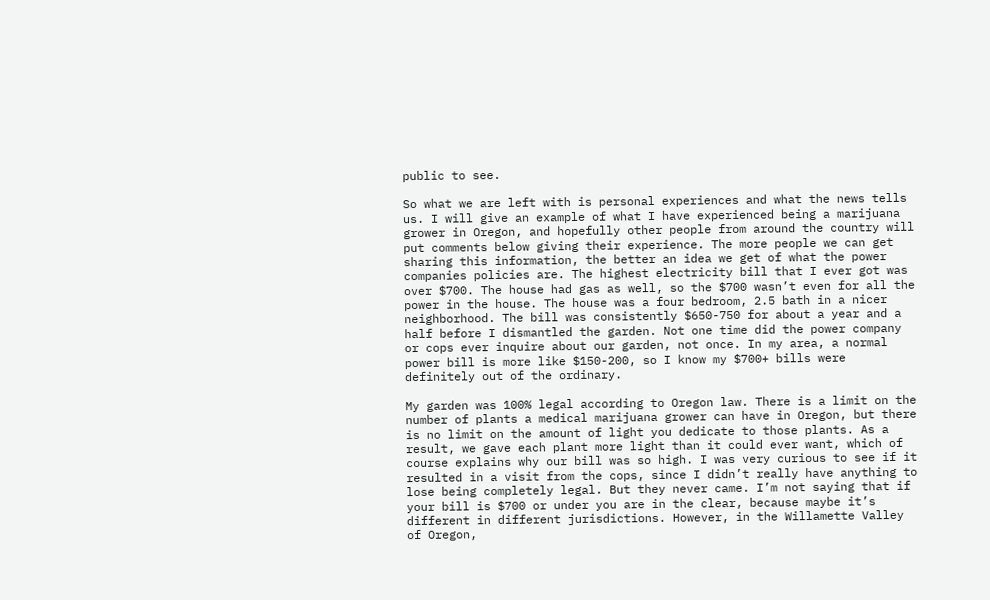public to see.

So what we are left with is personal experiences and what the news tells us. I will give an example of what I have experienced being a marijuana grower in Oregon, and hopefully other people from around the country will put comments below giving their experience. The more people we can get sharing this information, the better an idea we get of what the power companies policies are. The highest electricity bill that I ever got was over $700. The house had gas as well, so the $700 wasn’t even for all the power in the house. The house was a four bedroom, 2.5 bath in a nicer neighborhood. The bill was consistently $650-750 for about a year and a half before I dismantled the garden. Not one time did the power company or cops ever inquire about our garden, not once. In my area, a normal power bill is more like $150-200, so I know my $700+ bills were definitely out of the ordinary.

My garden was 100% legal according to Oregon law. There is a limit on the number of plants a medical marijuana grower can have in Oregon, but there is no limit on the amount of light you dedicate to those plants. As a result, we gave each plant more light than it could ever want, which of course explains why our bill was so high. I was very curious to see if it resulted in a visit from the cops, since I didn’t really have anything to lose being completely legal. But they never came. I’m not saying that if your bill is $700 or under you are in the clear, because maybe it’s different in different jurisdictions. However, in the Willamette Valley of Oregon,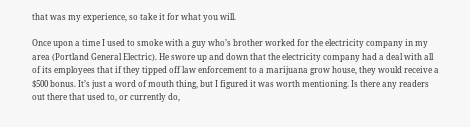that was my experience, so take it for what you will.

Once upon a time I used to smoke with a guy who’s brother worked for the electricity company in my area (Portland General Electric). He swore up and down that the electricity company had a deal with all of its employees that if they tipped off law enforcement to a marijuana grow house, they would receive a $500 bonus. It’s just a word of mouth thing, but I figured it was worth mentioning. Is there any readers out there that used to, or currently do,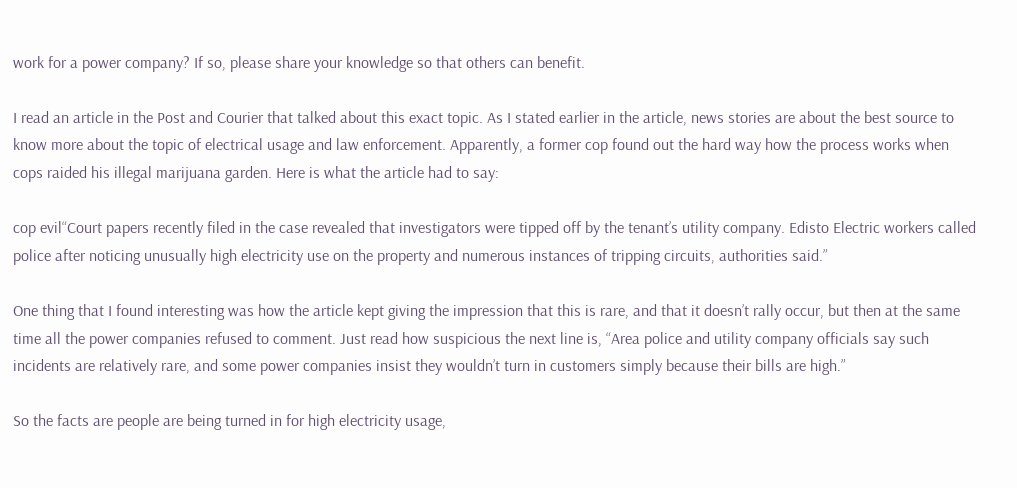work for a power company? If so, please share your knowledge so that others can benefit.

I read an article in the Post and Courier that talked about this exact topic. As I stated earlier in the article, news stories are about the best source to know more about the topic of electrical usage and law enforcement. Apparently, a former cop found out the hard way how the process works when cops raided his illegal marijuana garden. Here is what the article had to say:

cop evil“Court papers recently filed in the case revealed that investigators were tipped off by the tenant’s utility company. Edisto Electric workers called police after noticing unusually high electricity use on the property and numerous instances of tripping circuits, authorities said.”

One thing that I found interesting was how the article kept giving the impression that this is rare, and that it doesn’t rally occur, but then at the same time all the power companies refused to comment. Just read how suspicious the next line is, “Area police and utility company officials say such incidents are relatively rare, and some power companies insist they wouldn’t turn in customers simply because their bills are high.”

So the facts are people are being turned in for high electricity usage,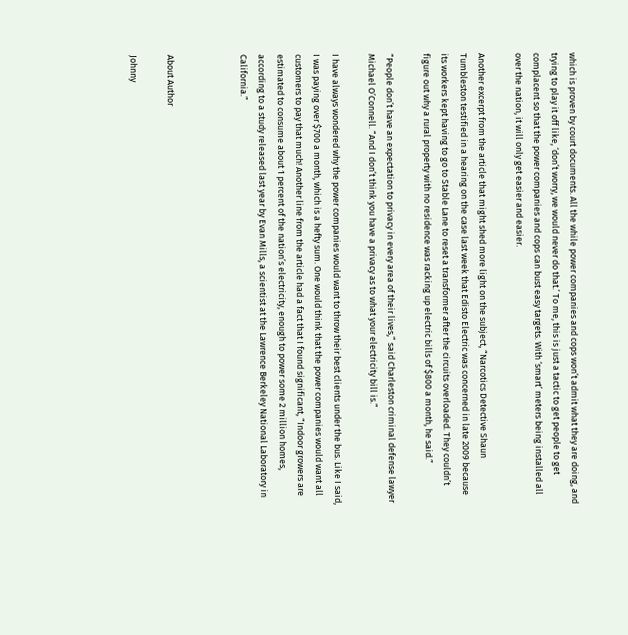which is proven by court documents. All the while power companies and cops won’t admit what they are doing, and trying to play it off like, ‘don’t worry, we would never do that.’ To me, this is just a tactic to get people to get complacent so that the power companies and cops can bust easy targets. With ‘smart’ meters being installed all over the nation, it will only get easier and easier.

Another excerpt from the article that might shed more light on the subject, “Narcotics Detective Shaun Tumbleston testified in a hearing on the case last week that Edisto Electric was concerned in late 2009 because its workers kept having to go to Stable Lane to reset a transformer after the circuits overloaded. They couldn’t figure out why a rural property with no residence was racking up electric bills of $800 a month, he said.”

“People don’t have an expectation to privacy in every area of their lives,” said Charleston criminal defense lawyer Michael O’Connell. “And I don’t think you have a privacy as to what your electricity bill is.”

I have always wondered why the power companies would want to throw their best clients under the bus. Like I said, I was paying over $700 a month, which is a hefty sum. One would think that the power companies would want all customers to pay that much! Another line from the article had a fact that I found significant, “Indoor growers are estimated to consume about 1 percent of the nation’s electricity, enough to power some 2 million homes, according to a study released last year by Evan Mills, a scientist at the Lawrence Berkeley National Laboratory in California.”



About Author

Johnny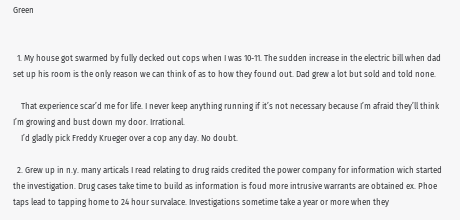Green


  1. My house got swarmed by fully decked out cops when I was 10-11. The sudden increase in the electric bill when dad set up his room is the only reason we can think of as to how they found out. Dad grew a lot but sold and told none.

    That experience scar’d me for life. I never keep anything running if it’s not necessary because I’m afraid they’ll think I’m growing and bust down my door. Irrational.
    I’d gladly pick Freddy Krueger over a cop any day. No doubt.

  2. Grew up in n.y. many articals I read relating to drug raids credited the power company for information wich started the investigation. Drug cases take time to build as information is foud more intrusive warrants are obtained ex. Phoe taps lead to tapping home to 24 hour survalace. Investigations sometime take a year or more when they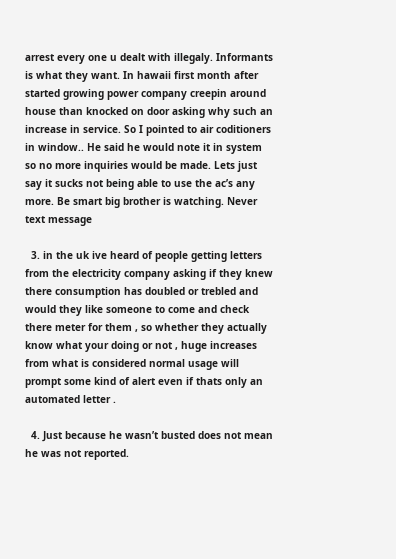arrest every one u dealt with illegaly. Informants is what they want. In hawaii first month after started growing power company creepin around house than knocked on door asking why such an increase in service. So I pointed to air coditioners in window.. He said he would note it in system so no more inquiries would be made. Lets just say it sucks not being able to use the ac’s any more. Be smart big brother is watching. Never text message

  3. in the uk ive heard of people getting letters from the electricity company asking if they knew there consumption has doubled or trebled and would they like someone to come and check there meter for them , so whether they actually know what your doing or not , huge increases from what is considered normal usage will prompt some kind of alert even if thats only an automated letter .

  4. Just because he wasn’t busted does not mean he was not reported.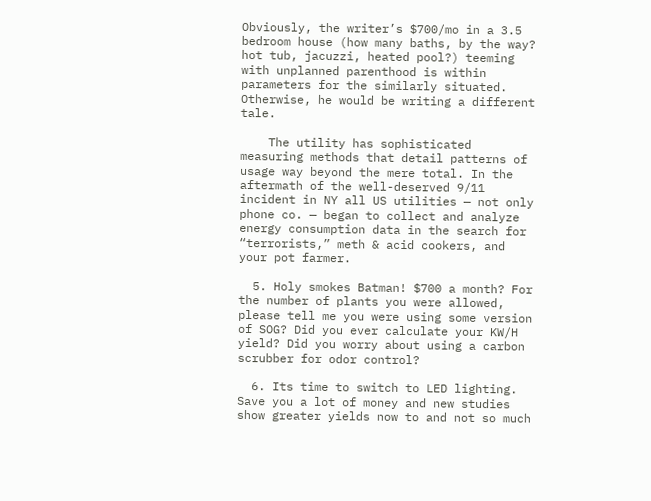Obviously, the writer’s $700/mo in a 3.5 bedroom house (how many baths, by the way? hot tub, jacuzzi, heated pool?) teeming with unplanned parenthood is within parameters for the similarly situated. Otherwise, he would be writing a different tale.

    The utility has sophisticated measuring methods that detail patterns of usage way beyond the mere total. In the aftermath of the well-deserved 9/11 incident in NY all US utilities — not only phone co. — began to collect and analyze energy consumption data in the search for “terrorists,” meth & acid cookers, and your pot farmer.

  5. Holy smokes Batman! $700 a month? For the number of plants you were allowed, please tell me you were using some version of SOG? Did you ever calculate your KW/H yield? Did you worry about using a carbon scrubber for odor control?

  6. Its time to switch to LED lighting. Save you a lot of money and new studies show greater yields now to and not so much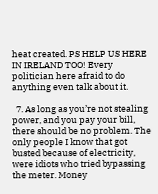heat created. PS HELP US HERE IN IRELAND TOO! Every politician here afraid to do anything even talk about it.

  7. As long as you’re not stealing power, and you pay your bill, there should be no problem. The only people I know that got busted because of electricity, were idiots who tried bypassing the meter. Money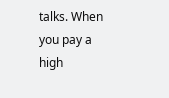talks. When you pay a high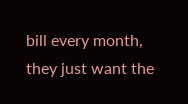bill every month, they just want the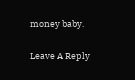money baby.

Leave A Reply